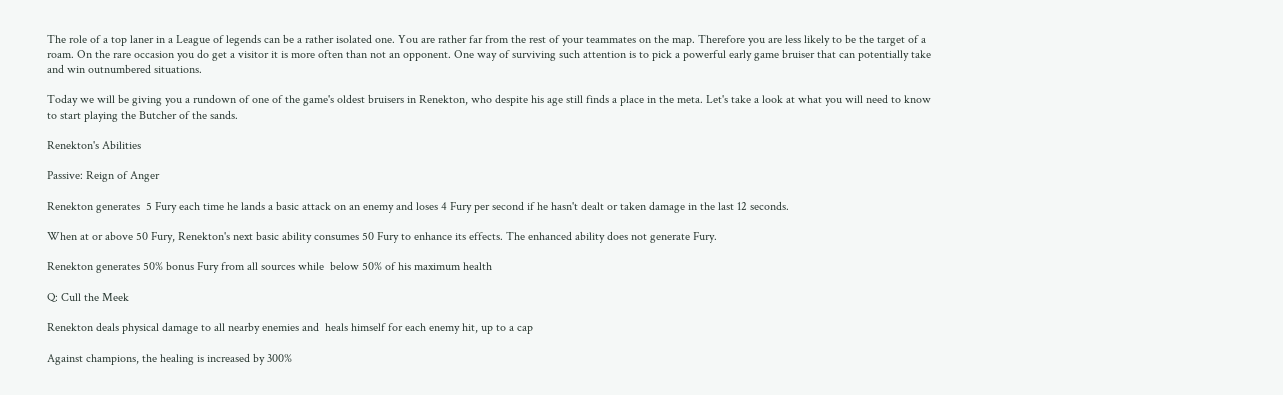The role of a top laner in a League of legends can be a rather isolated one. You are rather far from the rest of your teammates on the map. Therefore you are less likely to be the target of a roam. On the rare occasion you do get a visitor it is more often than not an opponent. One way of surviving such attention is to pick a powerful early game bruiser that can potentially take and win outnumbered situations.

Today we will be giving you a rundown of one of the game's oldest bruisers in Renekton, who despite his age still finds a place in the meta. Let's take a look at what you will need to know to start playing the Butcher of the sands.

Renekton's Abilities

Passive: Reign of Anger

Renekton generates  5 Fury each time he lands a basic attack on an enemy and loses 4 Fury per second if he hasn't dealt or taken damage in the last 12 seconds.

When at or above 50 Fury, Renekton's next basic ability consumes 50 Fury to enhance its effects. The enhanced ability does not generate Fury.

Renekton generates 50% bonus Fury from all sources while  below 50% of his maximum health

Q: Cull the Meek

Renekton deals physical damage to all nearby enemies and  heals himself for each enemy hit, up to a cap

Against champions, the healing is increased by 300%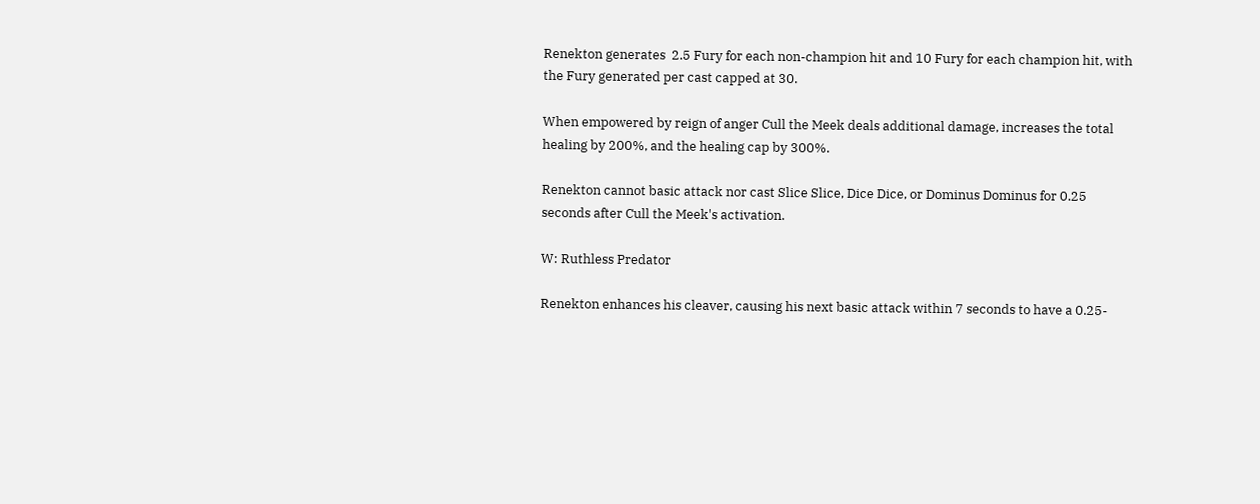Renekton generates  2.5 Fury for each non-champion hit and 10 Fury for each champion hit, with the Fury generated per cast capped at 30.

When empowered by reign of anger Cull the Meek deals additional damage, increases the total healing by 200%, and the healing cap by 300%.

Renekton cannot basic attack nor cast Slice Slice, Dice Dice, or Dominus Dominus for 0.25 seconds after Cull the Meek's activation.

W: Ruthless Predator

Renekton enhances his cleaver, causing his next basic attack within 7 seconds to have a 0.25-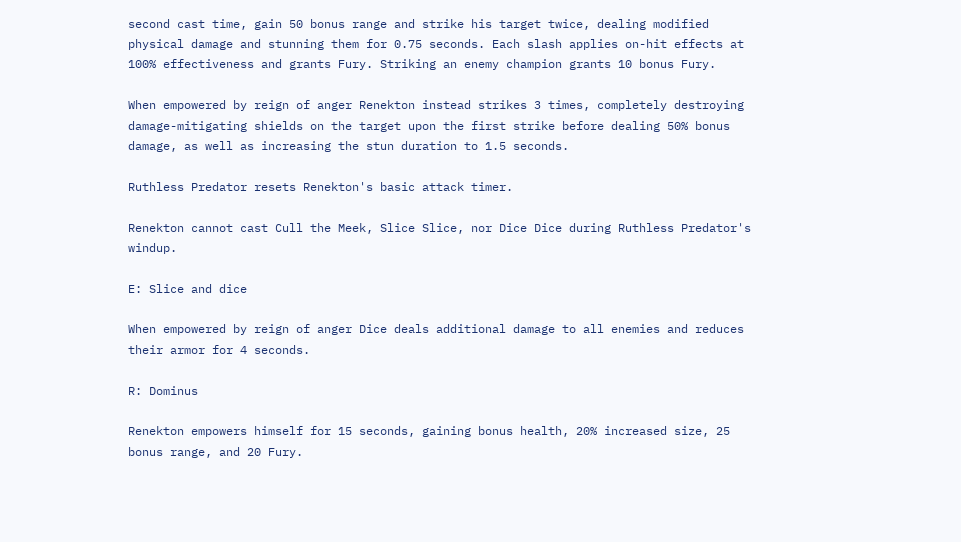second cast time, gain 50 bonus range and strike his target twice, dealing modified physical damage and stunning them for 0.75 seconds. Each slash applies on-hit effects at 100% effectiveness and grants Fury. Striking an enemy champion grants 10 bonus Fury.

When empowered by reign of anger Renekton instead strikes 3 times, completely destroying damage-mitigating shields on the target upon the first strike before dealing 50% bonus damage, as well as increasing the stun duration to 1.5 seconds.

Ruthless Predator resets Renekton's basic attack timer.

Renekton cannot cast Cull the Meek, Slice Slice, nor Dice Dice during Ruthless Predator's windup.

E: Slice and dice

When empowered by reign of anger Dice deals additional damage to all enemies and reduces their armor for 4 seconds.

R: Dominus

Renekton empowers himself for 15 seconds, gaining bonus health, 20% increased size, 25 bonus range, and 20 Fury.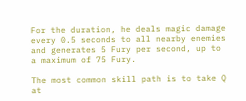For the duration, he deals magic damage every 0.5 seconds to all nearby enemies and generates 5 Fury per second, up to a maximum of 75 Fury.

The most common skill path is to take Q at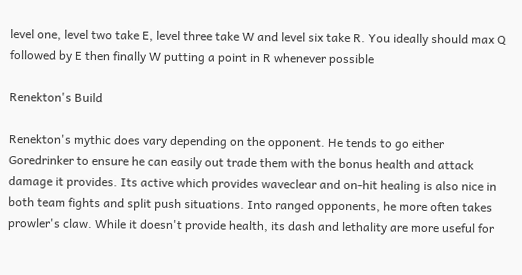level one, level two take E, level three take W and level six take R. You ideally should max Q followed by E then finally W putting a point in R whenever possible

Renekton's Build

Renekton's mythic does vary depending on the opponent. He tends to go either Goredrinker to ensure he can easily out trade them with the bonus health and attack damage it provides. Its active which provides waveclear and on-hit healing is also nice in both team fights and split push situations. Into ranged opponents, he more often takes prowler's claw. While it doesn't provide health, its dash and lethality are more useful for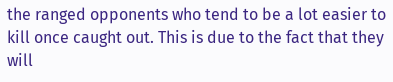the ranged opponents who tend to be a lot easier to kill once caught out. This is due to the fact that they will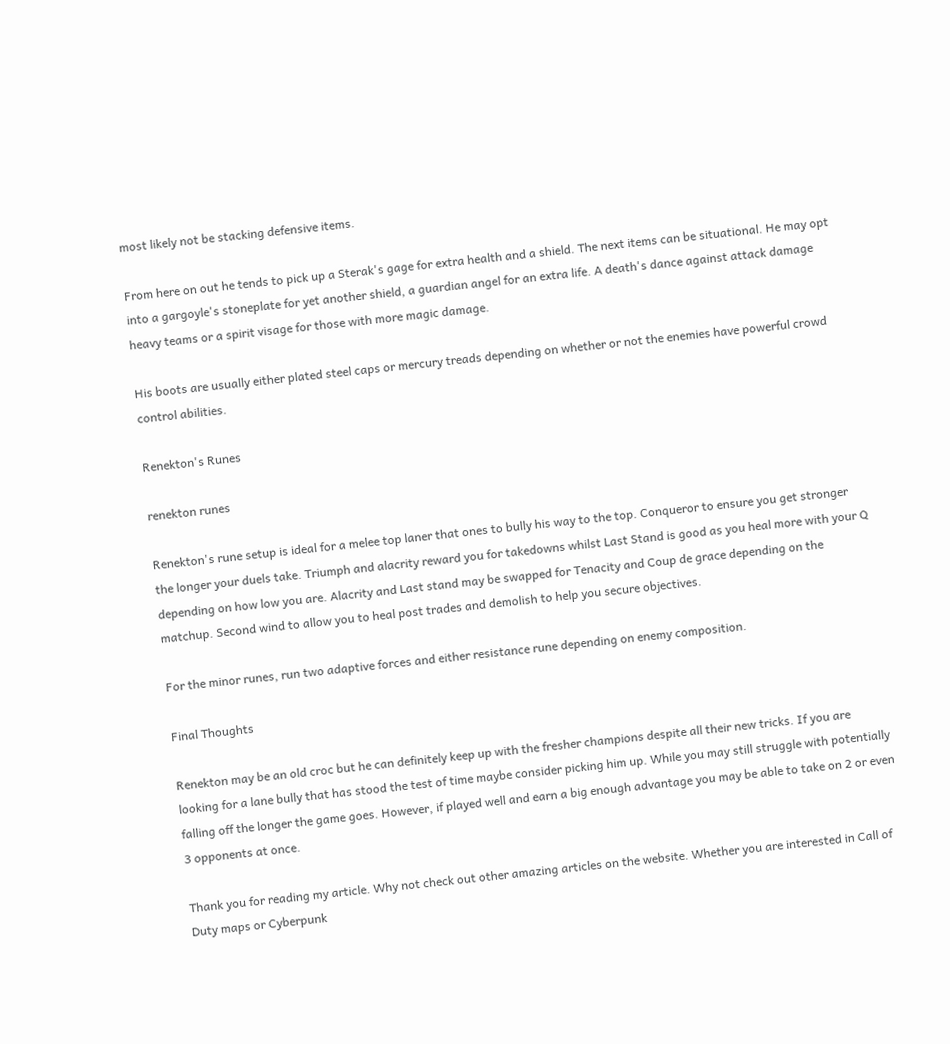most likely not be stacking defensive items.

From here on out he tends to pick up a Sterak's gage for extra health and a shield. The next items can be situational. He may opt into a gargoyle's stoneplate for yet another shield, a guardian angel for an extra life. A death's dance against attack damage heavy teams or a spirit visage for those with more magic damage.

His boots are usually either plated steel caps or mercury treads depending on whether or not the enemies have powerful crowd control abilities.

Renekton's Runes

renekton runes

Renekton's rune setup is ideal for a melee top laner that ones to bully his way to the top. Conqueror to ensure you get stronger the longer your duels take. Triumph and alacrity reward you for takedowns whilst Last Stand is good as you heal more with your Q depending on how low you are. Alacrity and Last stand may be swapped for Tenacity and Coup de grace depending on the matchup. Second wind to allow you to heal post trades and demolish to help you secure objectives.

For the minor runes, run two adaptive forces and either resistance rune depending on enemy composition.

Final Thoughts

Renekton may be an old croc but he can definitely keep up with the fresher champions despite all their new tricks. If you are looking for a lane bully that has stood the test of time maybe consider picking him up. While you may still struggle with potentially falling off the longer the game goes. However, if played well and earn a big enough advantage you may be able to take on 2 or even 3 opponents at once.

Thank you for reading my article. Why not check out other amazing articles on the website. Whether you are interested in Call of Duty maps or Cyberpunk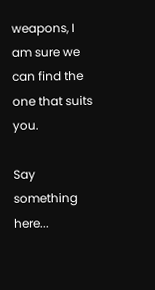weapons, I am sure we can find the one that suits you.

Say something here...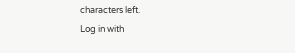characters left.
Log in with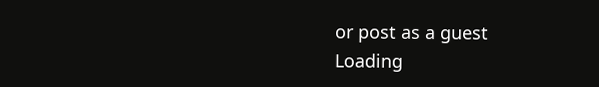or post as a guest
Loading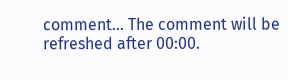comment... The comment will be refreshed after 00:00.